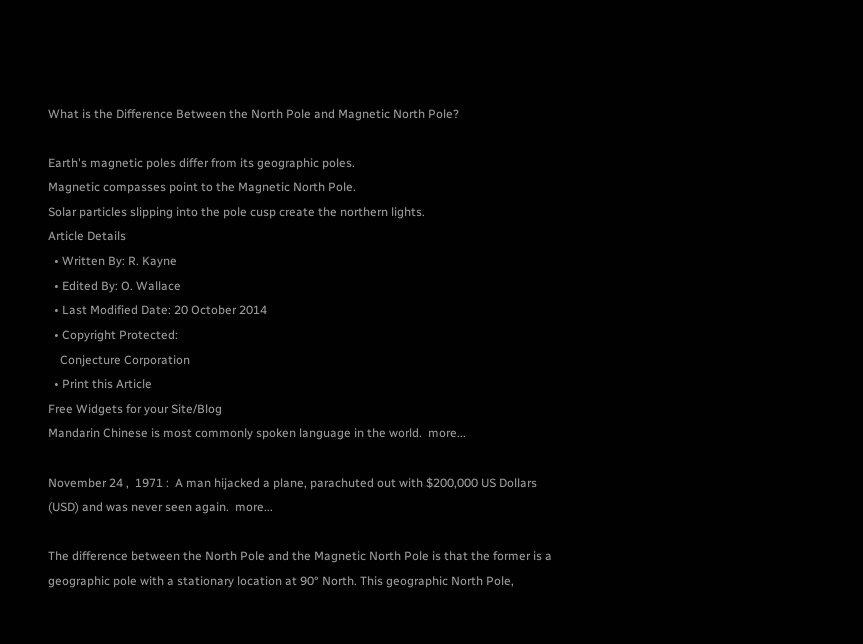What is the Difference Between the North Pole and Magnetic North Pole?

Earth's magnetic poles differ from its geographic poles.
Magnetic compasses point to the Magnetic North Pole.
Solar particles slipping into the pole cusp create the northern lights.
Article Details
  • Written By: R. Kayne
  • Edited By: O. Wallace
  • Last Modified Date: 20 October 2014
  • Copyright Protected:
    Conjecture Corporation
  • Print this Article
Free Widgets for your Site/Blog
Mandarin Chinese is most commonly spoken language in the world.  more...

November 24 ,  1971 :  A man hijacked a plane, parachuted out with $200,000 US Dollars (USD) and was never seen again.  more...

The difference between the North Pole and the Magnetic North Pole is that the former is a geographic pole with a stationary location at 90° North. This geographic North Pole,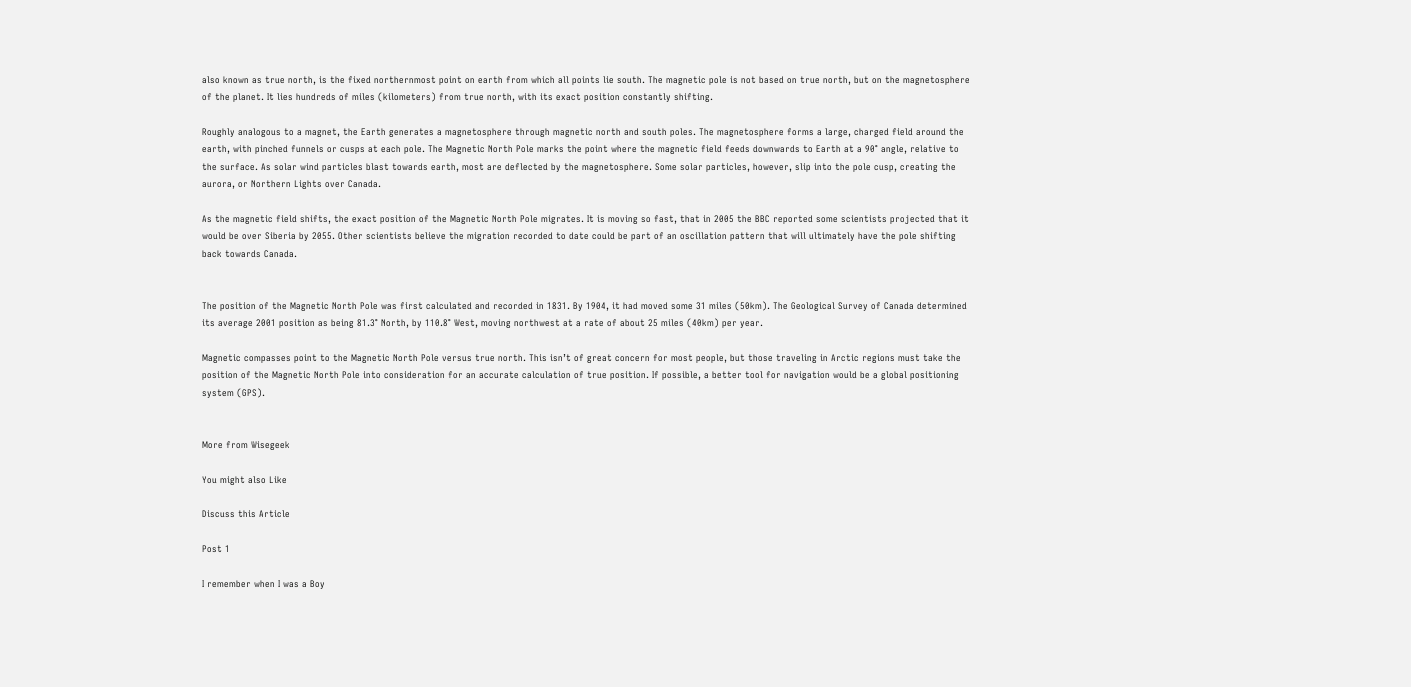also known as true north, is the fixed northernmost point on earth from which all points lie south. The magnetic pole is not based on true north, but on the magnetosphere of the planet. It lies hundreds of miles (kilometers) from true north, with its exact position constantly shifting.

Roughly analogous to a magnet, the Earth generates a magnetosphere through magnetic north and south poles. The magnetosphere forms a large, charged field around the earth, with pinched funnels or cusps at each pole. The Magnetic North Pole marks the point where the magnetic field feeds downwards to Earth at a 90° angle, relative to the surface. As solar wind particles blast towards earth, most are deflected by the magnetosphere. Some solar particles, however, slip into the pole cusp, creating the aurora, or Northern Lights over Canada.

As the magnetic field shifts, the exact position of the Magnetic North Pole migrates. It is moving so fast, that in 2005 the BBC reported some scientists projected that it would be over Siberia by 2055. Other scientists believe the migration recorded to date could be part of an oscillation pattern that will ultimately have the pole shifting back towards Canada.


The position of the Magnetic North Pole was first calculated and recorded in 1831. By 1904, it had moved some 31 miles (50km). The Geological Survey of Canada determined its average 2001 position as being 81.3° North, by 110.8° West, moving northwest at a rate of about 25 miles (40km) per year.

Magnetic compasses point to the Magnetic North Pole versus true north. This isn’t of great concern for most people, but those traveling in Arctic regions must take the position of the Magnetic North Pole into consideration for an accurate calculation of true position. If possible, a better tool for navigation would be a global positioning system (GPS).


More from Wisegeek

You might also Like

Discuss this Article

Post 1

I remember when I was a Boy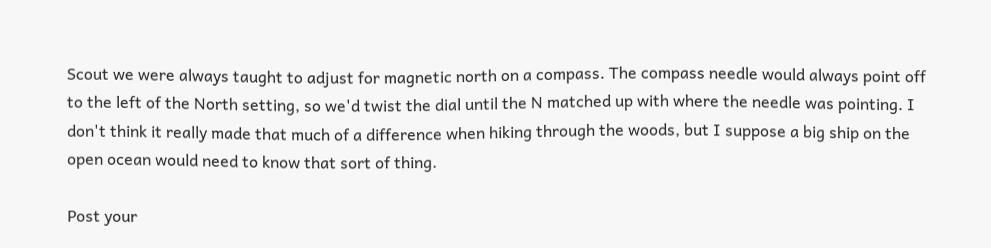Scout we were always taught to adjust for magnetic north on a compass. The compass needle would always point off to the left of the North setting, so we'd twist the dial until the N matched up with where the needle was pointing. I don't think it really made that much of a difference when hiking through the woods, but I suppose a big ship on the open ocean would need to know that sort of thing.

Post your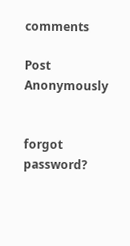comments

Post Anonymously


forgot password?